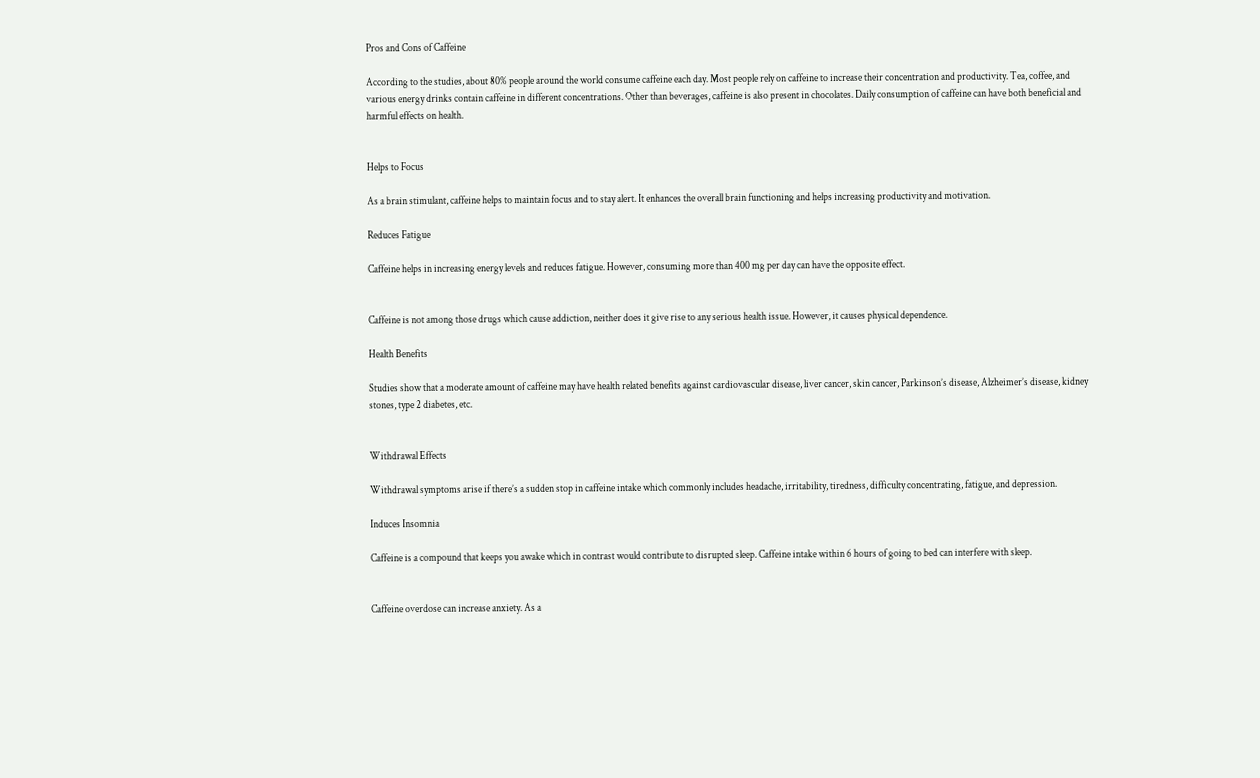Pros and Cons of Caffeine

According to the studies, about 80% people around the world consume caffeine each day. Most people rely on caffeine to increase their concentration and productivity. Tea, coffee, and various energy drinks contain caffeine in different concentrations. Other than beverages, caffeine is also present in chocolates. Daily consumption of caffeine can have both beneficial and harmful effects on health.


Helps to Focus

As a brain stimulant, caffeine helps to maintain focus and to stay alert. It enhances the overall brain functioning and helps increasing productivity and motivation.

Reduces Fatigue

Caffeine helps in increasing energy levels and reduces fatigue. However, consuming more than 400 mg per day can have the opposite effect.


Caffeine is not among those drugs which cause addiction, neither does it give rise to any serious health issue. However, it causes physical dependence.

Health Benefits

Studies show that a moderate amount of caffeine may have health related benefits against cardiovascular disease, liver cancer, skin cancer, Parkinson’s disease, Alzheimer’s disease, kidney stones, type 2 diabetes, etc.


Withdrawal Effects

Withdrawal symptoms arise if there’s a sudden stop in caffeine intake which commonly includes headache, irritability, tiredness, difficulty concentrating, fatigue, and depression.

Induces Insomnia

Caffeine is a compound that keeps you awake which in contrast would contribute to disrupted sleep. Caffeine intake within 6 hours of going to bed can interfere with sleep.


Caffeine overdose can increase anxiety. As a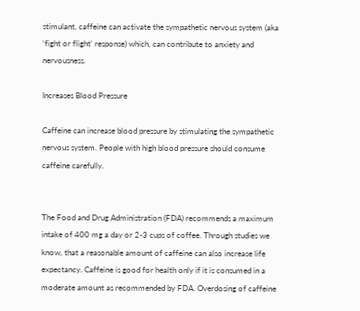stimulant, caffeine can activate the sympathetic nervous system (aka ‘fight or flight’ response) which, can contribute to anxiety and nervousness.

Increases Blood Pressure

Caffeine can increase blood pressure by stimulating the sympathetic nervous system. People with high blood pressure should consume caffeine carefully.


The Food and Drug Administration (FDA) recommends a maximum intake of 400 mg a day or 2-3 cups of coffee. Through studies we know, that a reasonable amount of caffeine can also increase life expectancy. Caffeine is good for health only if it is consumed in a moderate amount as recommended by FDA. Overdosing of caffeine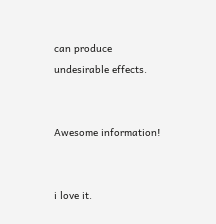can produce undesirable effects.


Awesome information!


i love it.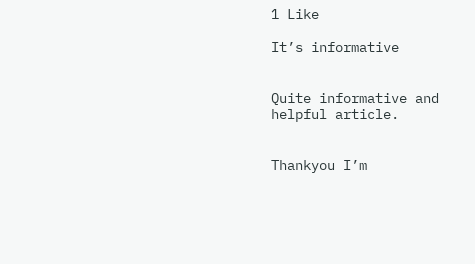1 Like

It’s informative


Quite informative and helpful article.


Thankyou I’m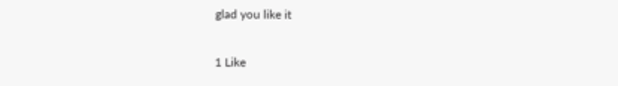glad you like it

1 Like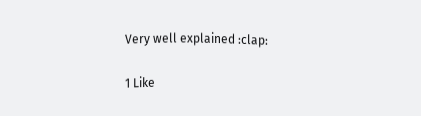Very well explained :clap:

1 Like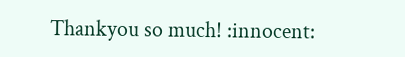Thankyou so much! :innocent: